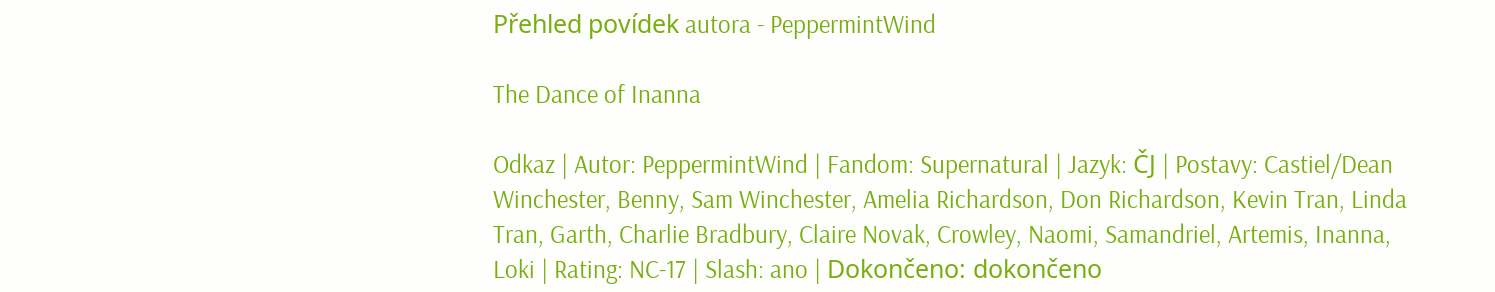Přehled povídek autora - PeppermintWind

The Dance of Inanna

Odkaz | Autor: PeppermintWind | Fandom: Supernatural | Jazyk: ČJ | Postavy: Castiel/Dean Winchester, Benny, Sam Winchester, Amelia Richardson, Don Richardson, Kevin Tran, Linda Tran, Garth, Charlie Bradbury, Claire Novak, Crowley, Naomi, Samandriel, Artemis, Inanna, Loki | Rating: NC-17 | Slash: ano | Dokončeno: dokončeno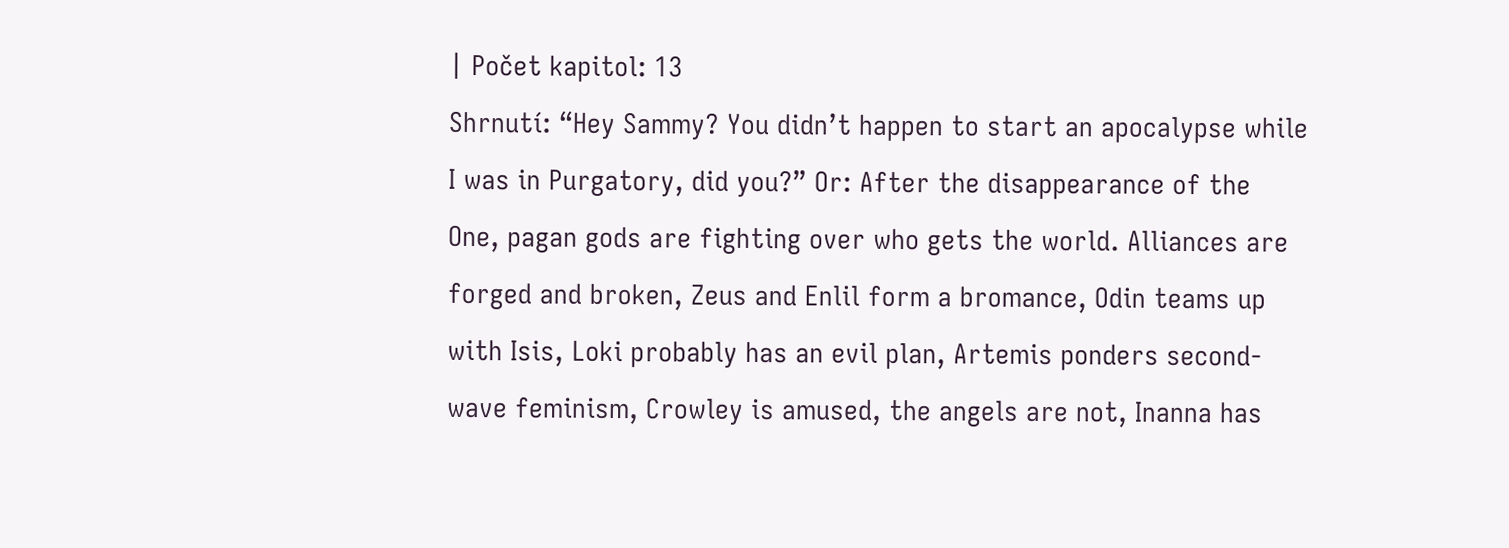| Počet kapitol: 13
Shrnutí: “Hey Sammy? You didn’t happen to start an apocalypse while I was in Purgatory, did you?” Or: After the disappearance of the One, pagan gods are fighting over who gets the world. Alliances are forged and broken, Zeus and Enlil form a bromance, Odin teams up with Isis, Loki probably has an evil plan, Artemis ponders second-wave feminism, Crowley is amused, the angels are not, Inanna has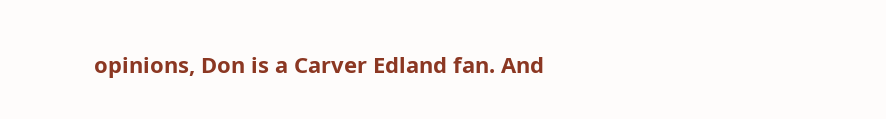opinions, Don is a Carver Edland fan. And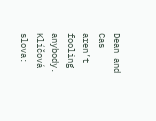Dean and Cas aren’t fooling anybody.
Klíčová slova: